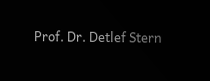Prof. Dr. Detlef Stern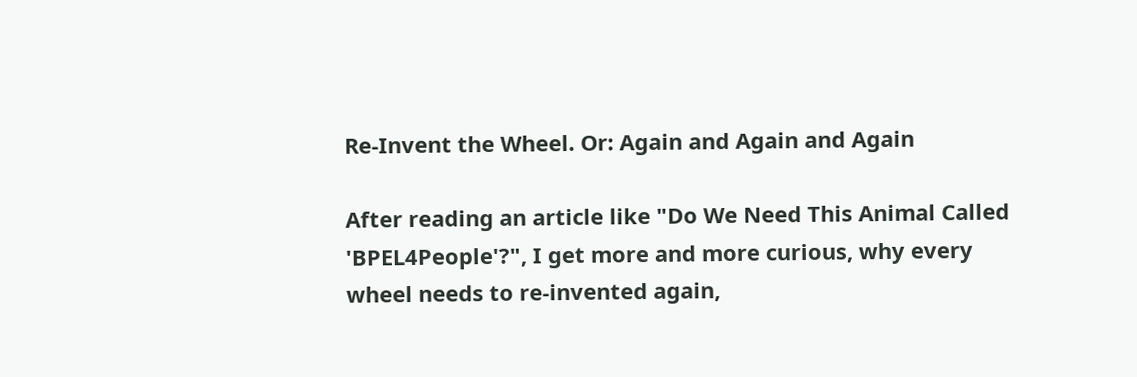Re-Invent the Wheel. Or: Again and Again and Again

After reading an article like "Do We Need This Animal Called 'BPEL4People'?", I get more and more curious, why every wheel needs to re-invented again,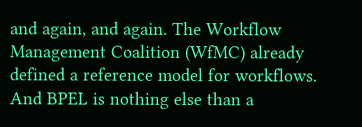and again, and again. The Workflow Management Coalition (WfMC) already defined a reference model for workflows. And BPEL is nothing else than a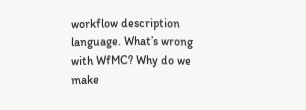workflow description language. What’s wrong with WfMC? Why do we make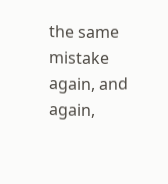the same mistake again, and again,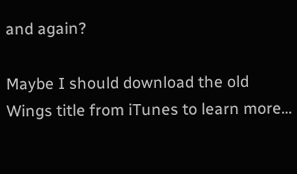and again?

Maybe I should download the old Wings title from iTunes to learn more…